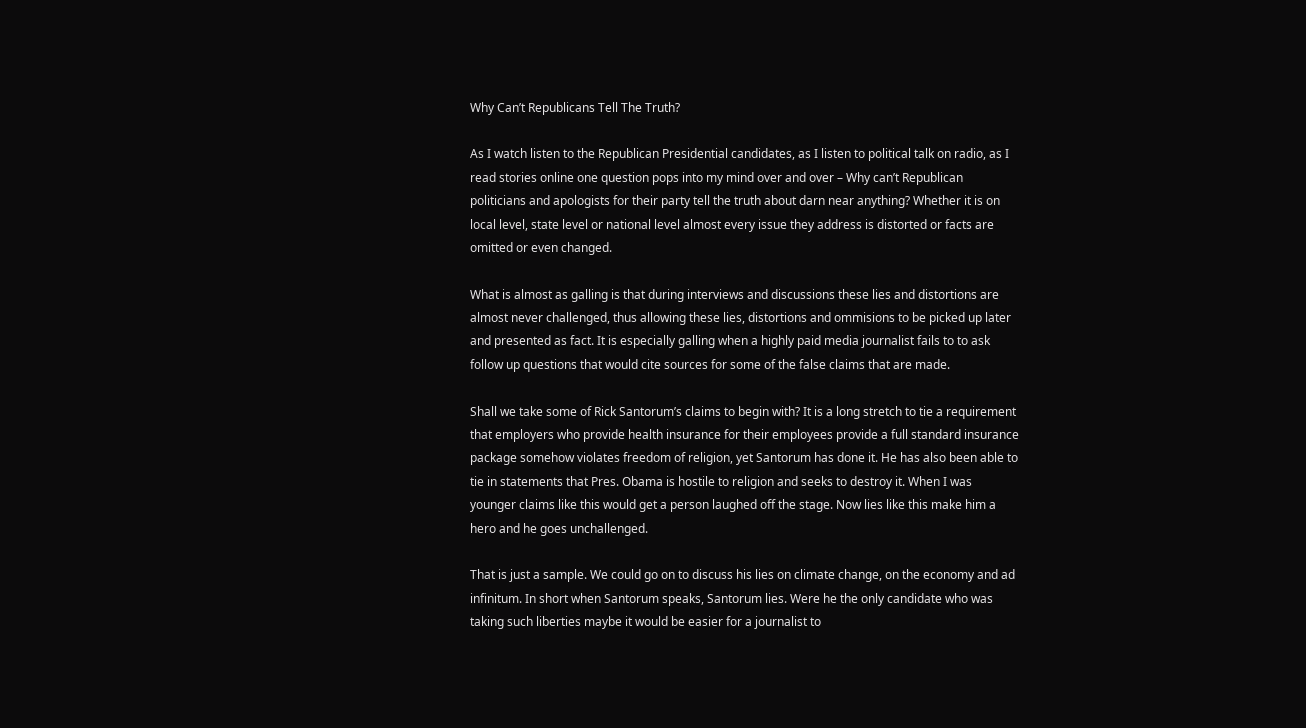Why Can’t Republicans Tell The Truth?

As I watch listen to the Republican Presidential candidates, as I listen to political talk on radio, as I read stories online one question pops into my mind over and over – Why can’t Republican politicians and apologists for their party tell the truth about darn near anything? Whether it is on local level, state level or national level almost every issue they address is distorted or facts are omitted or even changed.

What is almost as galling is that during interviews and discussions these lies and distortions are almost never challenged, thus allowing these lies, distortions and ommisions to be picked up later and presented as fact. It is especially galling when a highly paid media journalist fails to to ask follow up questions that would cite sources for some of the false claims that are made.

Shall we take some of Rick Santorum’s claims to begin with? It is a long stretch to tie a requirement that employers who provide health insurance for their employees provide a full standard insurance package somehow violates freedom of religion, yet Santorum has done it. He has also been able to tie in statements that Pres. Obama is hostile to religion and seeks to destroy it. When I was younger claims like this would get a person laughed off the stage. Now lies like this make him a hero and he goes unchallenged.

That is just a sample. We could go on to discuss his lies on climate change, on the economy and ad infinitum. In short when Santorum speaks, Santorum lies. Were he the only candidate who was taking such liberties maybe it would be easier for a journalist to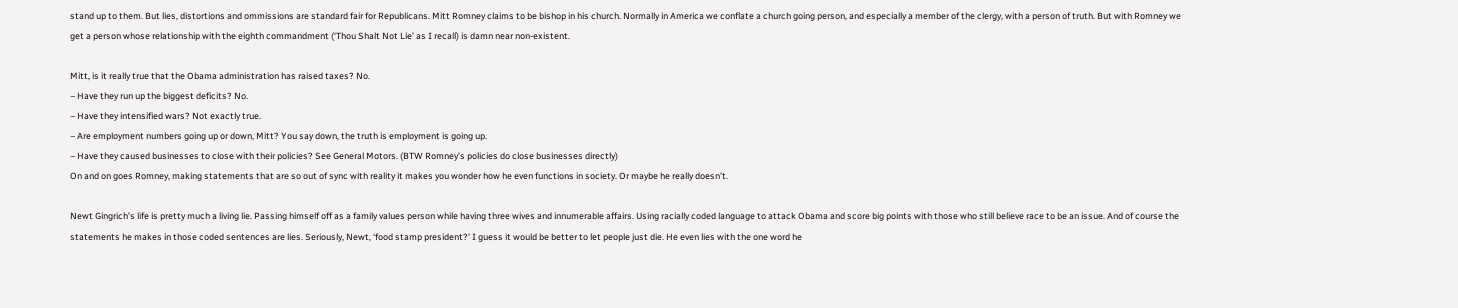stand up to them. But lies, distortions and ommissions are standard fair for Republicans. Mitt Romney claims to be bishop in his church. Normally in America we conflate a church going person, and especially a member of the clergy, with a person of truth. But with Romney we get a person whose relationship with the eighth commandment (‘Thou Shalt Not Lie’ as I recall) is damn near non-existent.

Mitt, is it really true that the Obama administration has raised taxes? No.
– Have they run up the biggest deficits? No.
– Have they intensified wars? Not exactly true.
– Are employment numbers going up or down, Mitt? You say down, the truth is employment is going up.
– Have they caused businesses to close with their policies? See General Motors. (BTW Romney’s policies do close businesses directly)
On and on goes Romney, making statements that are so out of sync with reality it makes you wonder how he even functions in society. Or maybe he really doesn’t.

Newt Gingrich’s life is pretty much a living lie. Passing himself off as a family values person while having three wives and innumerable affairs. Using racially coded language to attack Obama and score big points with those who still believe race to be an issue. And of course the statements he makes in those coded sentences are lies. Seriously, Newt, ‘food stamp president?’ I guess it would be better to let people just die. He even lies with the one word he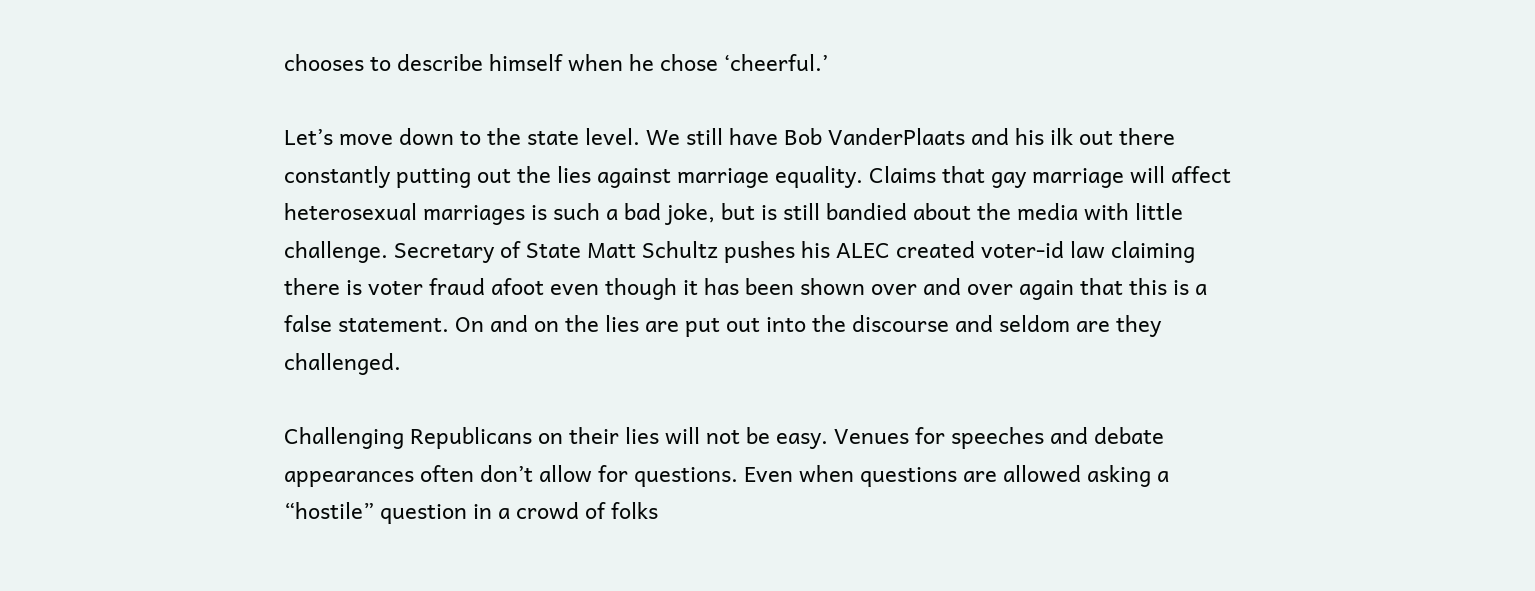chooses to describe himself when he chose ‘cheerful.’

Let’s move down to the state level. We still have Bob VanderPlaats and his ilk out there constantly putting out the lies against marriage equality. Claims that gay marriage will affect heterosexual marriages is such a bad joke, but is still bandied about the media with little challenge. Secretary of State Matt Schultz pushes his ALEC created voter-id law claiming there is voter fraud afoot even though it has been shown over and over again that this is a false statement. On and on the lies are put out into the discourse and seldom are they challenged.

Challenging Republicans on their lies will not be easy. Venues for speeches and debate appearances often don’t allow for questions. Even when questions are allowed asking a “hostile” question in a crowd of folks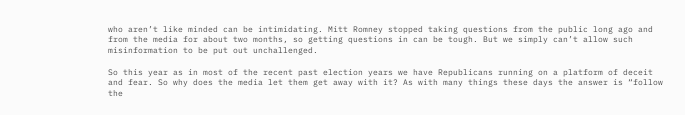who aren’t like minded can be intimidating. Mitt Romney stopped taking questions from the public long ago and from the media for about two months, so getting questions in can be tough. But we simply can’t allow such misinformation to be put out unchallenged.

So this year as in most of the recent past election years we have Republicans running on a platform of deceit and fear. So why does the media let them get away with it? As with many things these days the answer is “follow the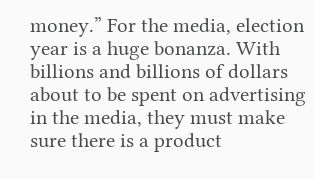money.” For the media, election year is a huge bonanza. With billions and billions of dollars about to be spent on advertising in the media, they must make sure there is a product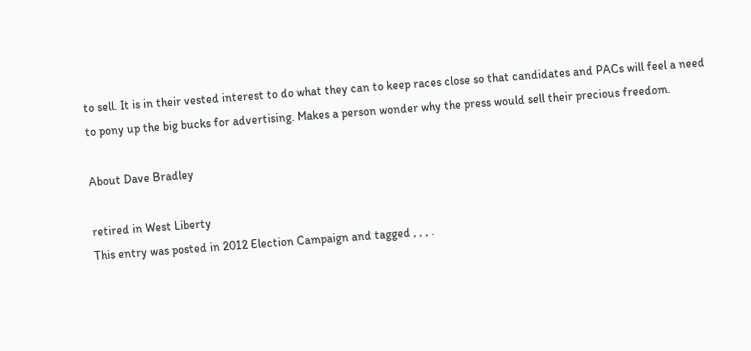to sell. It is in their vested interest to do what they can to keep races close so that candidates and PACs will feel a need to pony up the big bucks for advertising. Makes a person wonder why the press would sell their precious freedom.

About Dave Bradley

retired in West Liberty
This entry was posted in 2012 Election Campaign and tagged , , , .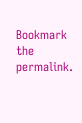Bookmark the permalink.